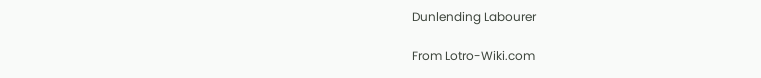Dunlending Labourer

From Lotro-Wiki.com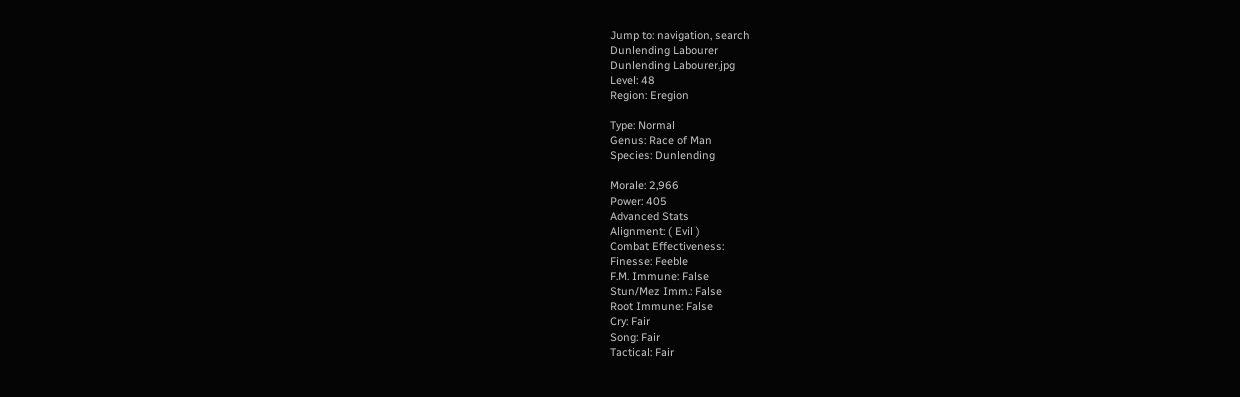Jump to: navigation, search
Dunlending Labourer
Dunlending Labourer.jpg
Level: 48
Region: Eregion

Type: Normal
Genus: Race of Man
Species: Dunlending

Morale: 2,966
Power: 405
Advanced Stats
Alignment: ( Evil )
Combat Effectiveness:
Finesse: Feeble
F.M. Immune: False
Stun/Mez Imm.: False
Root Immune: False
Cry: Fair
Song: Fair
Tactical: Fair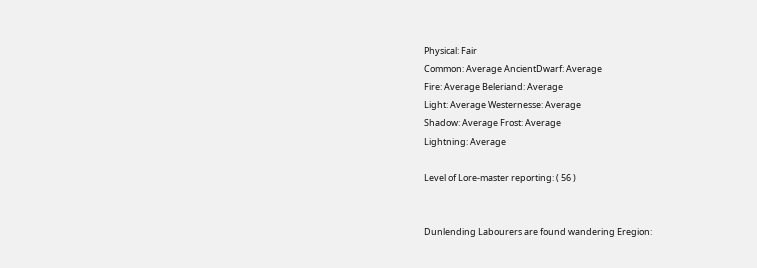Physical: Fair
Common: Average AncientDwarf: Average
Fire: Average Beleriand: Average
Light: Average Westernesse: Average
Shadow: Average Frost: Average
Lightning: Average

Level of Lore-master reporting: ( 56 )


Dunlending Labourers are found wandering Eregion: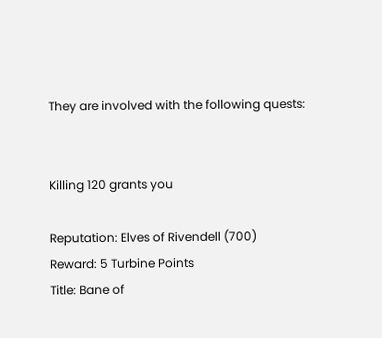They are involved with the following quests:


Killing 120 grants you

Reputation: Elves of Rivendell (700)
Reward: 5 Turbine Points
Title: Bane of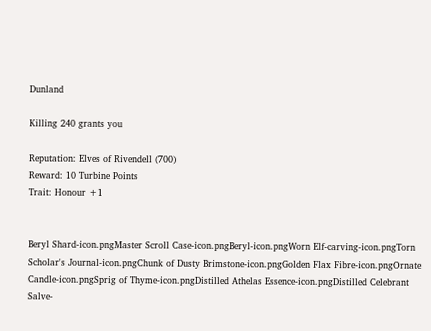Dunland

Killing 240 grants you

Reputation: Elves of Rivendell (700)
Reward: 10 Turbine Points
Trait: Honour +1


Beryl Shard-icon.pngMaster Scroll Case-icon.pngBeryl-icon.pngWorn Elf-carving-icon.pngTorn Scholar's Journal-icon.pngChunk of Dusty Brimstone-icon.pngGolden Flax Fibre-icon.pngOrnate Candle-icon.pngSprig of Thyme-icon.pngDistilled Athelas Essence-icon.pngDistilled Celebrant Salve-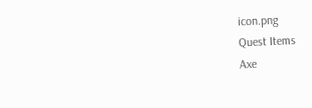icon.png
Quest Items
Axe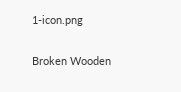1-icon.png

Broken Wooden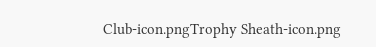Club-icon.pngTrophy Sheath-icon.png